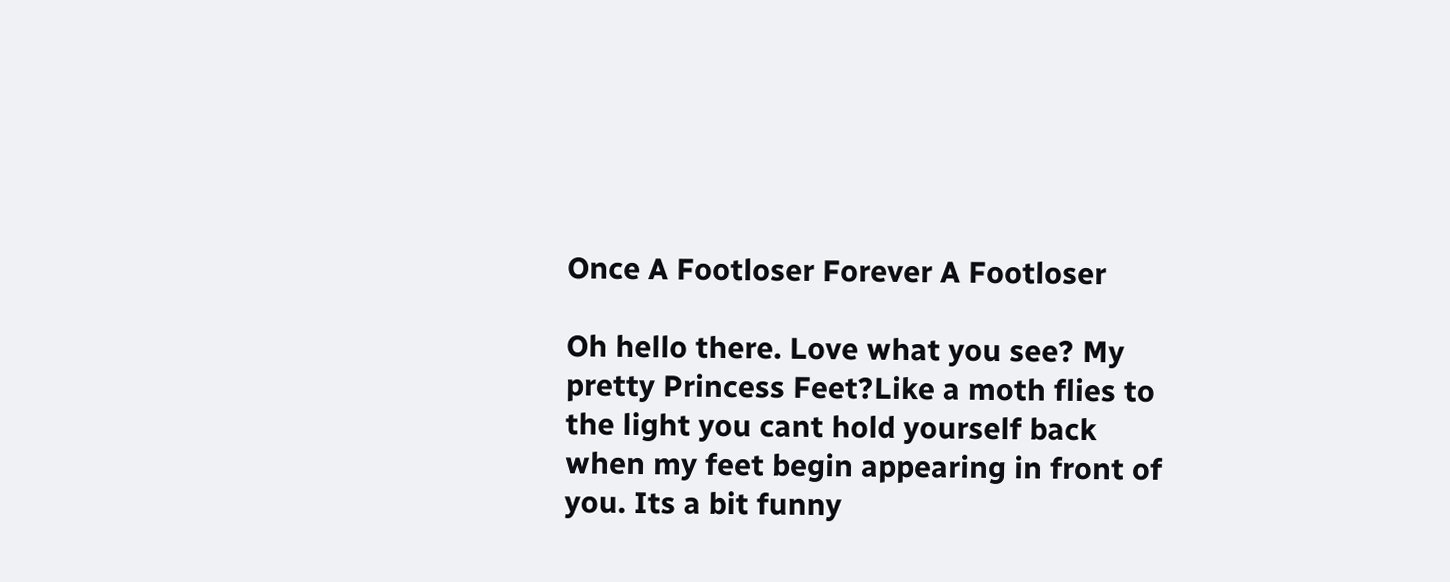Once A Footloser Forever A Footloser

Oh hello there. Love what you see? My pretty Princess Feet?Like a moth flies to the light you cant hold yourself back when my feet begin appearing in front of you. Its a bit funny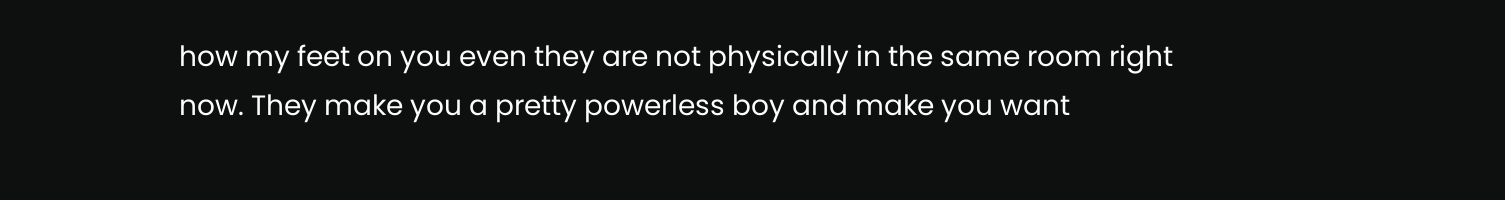how my feet on you even they are not physically in the same room right now. They make you a pretty powerless boy and make you want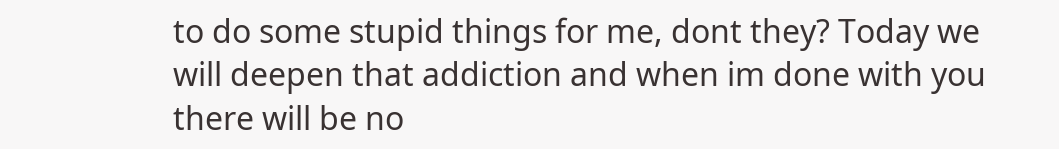to do some stupid things for me, dont they? Today we will deepen that addiction and when im done with you there will be no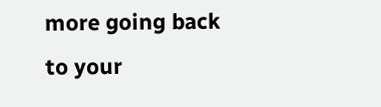more going back to your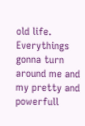old life. Everythings gonna turn around me and my pretty and powerfull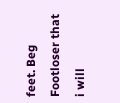feet. Beg Footloser that i will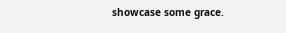showcase some grace.